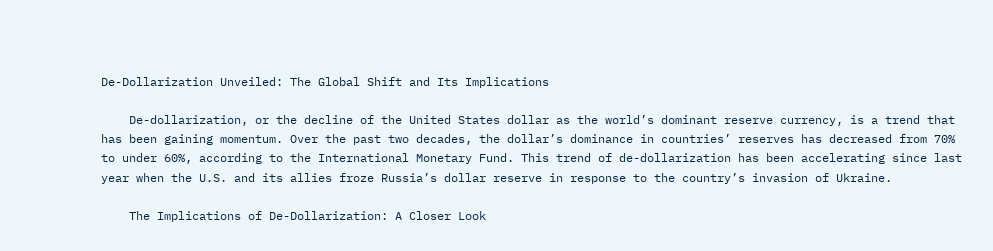De-Dollarization Unveiled: The Global Shift and Its Implications

    De-dollarization, or the decline of the United States dollar as the world’s dominant reserve currency, is a trend that has been gaining momentum. Over the past two decades, the dollar’s dominance in countries’ reserves has decreased from 70% to under 60%, according to the International Monetary Fund. This trend of de-dollarization has been accelerating since last year when the U.S. and its allies froze Russia’s dollar reserve in response to the country’s invasion of Ukraine.

    The Implications of De-Dollarization: A Closer Look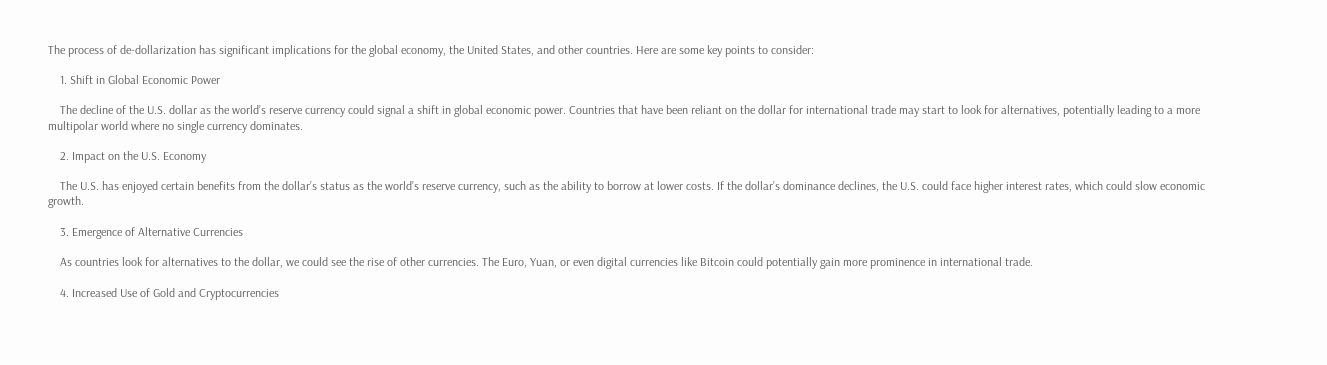The process of de-dollarization has significant implications for the global economy, the United States, and other countries. Here are some key points to consider:

    1. Shift in Global Economic Power

    The decline of the U.S. dollar as the world’s reserve currency could signal a shift in global economic power. Countries that have been reliant on the dollar for international trade may start to look for alternatives, potentially leading to a more multipolar world where no single currency dominates.

    2. Impact on the U.S. Economy

    The U.S. has enjoyed certain benefits from the dollar’s status as the world’s reserve currency, such as the ability to borrow at lower costs. If the dollar’s dominance declines, the U.S. could face higher interest rates, which could slow economic growth.

    3. Emergence of Alternative Currencies

    As countries look for alternatives to the dollar, we could see the rise of other currencies. The Euro, Yuan, or even digital currencies like Bitcoin could potentially gain more prominence in international trade.

    4. Increased Use of Gold and Cryptocurrencies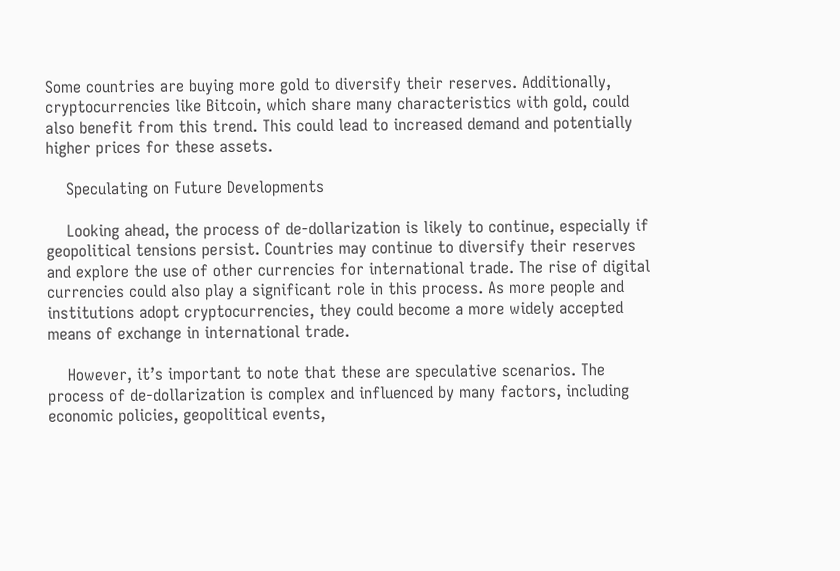Some countries are buying more gold to diversify their reserves. Additionally, cryptocurrencies like Bitcoin, which share many characteristics with gold, could also benefit from this trend. This could lead to increased demand and potentially higher prices for these assets.

    Speculating on Future Developments

    Looking ahead, the process of de-dollarization is likely to continue, especially if geopolitical tensions persist. Countries may continue to diversify their reserves and explore the use of other currencies for international trade. The rise of digital currencies could also play a significant role in this process. As more people and institutions adopt cryptocurrencies, they could become a more widely accepted means of exchange in international trade.

    However, it’s important to note that these are speculative scenarios. The process of de-dollarization is complex and influenced by many factors, including economic policies, geopolitical events,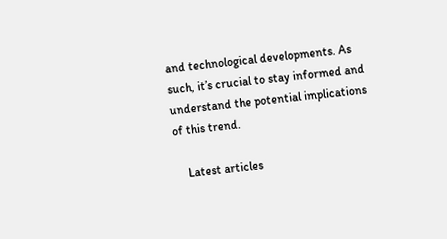and technological developments. As such, it’s crucial to stay informed and understand the potential implications of this trend.

    Latest articles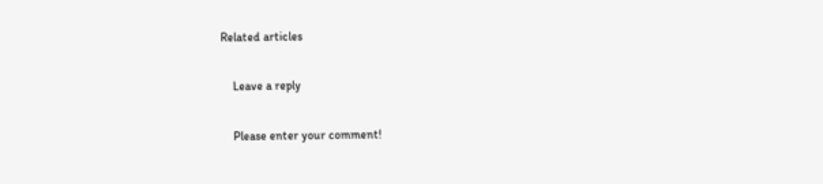Related articles

    Leave a reply

    Please enter your comment!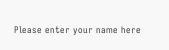Please enter your name here